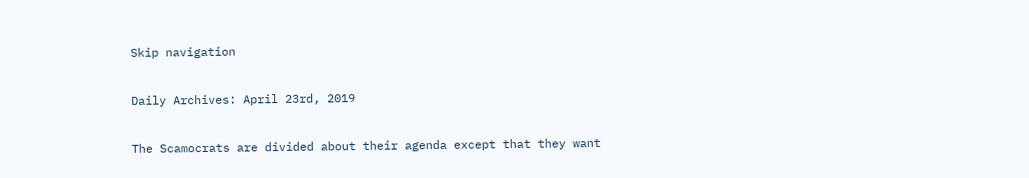Skip navigation

Daily Archives: April 23rd, 2019

The Scamocrats are divided about their agenda except that they want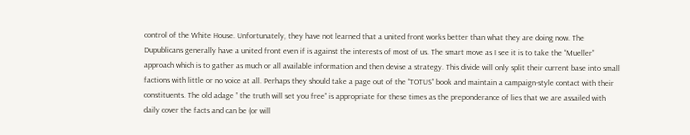control of the White House. Unfortunately, they have not learned that a united front works better than what they are doing now. The Dupublicans generally have a united front even if is against the interests of most of us. The smart move as I see it is to take the “Mueller” approach which is to gather as much or all available information and then devise a strategy. This divide will only split their current base into small factions with little or no voice at all. Perhaps they should take a page out of the “TOTUS” book and maintain a campaign-style contact with their constituents. The old adage ” the truth will set you free” is appropriate for these times as the preponderance of lies that we are assailed with daily cover the facts and can be (or will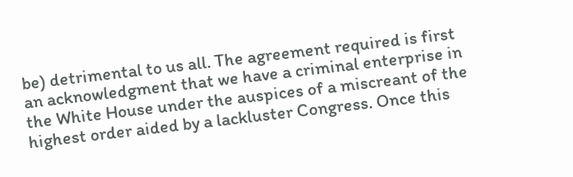be) detrimental to us all. The agreement required is first an acknowledgment that we have a criminal enterprise in the White House under the auspices of a miscreant of the highest order aided by a lackluster Congress. Once this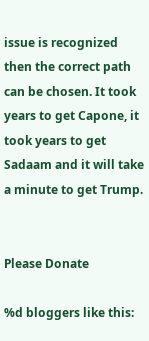issue is recognized then the correct path can be chosen. It took years to get Capone, it took years to get Sadaam and it will take a minute to get Trump.


Please Donate

%d bloggers like this: